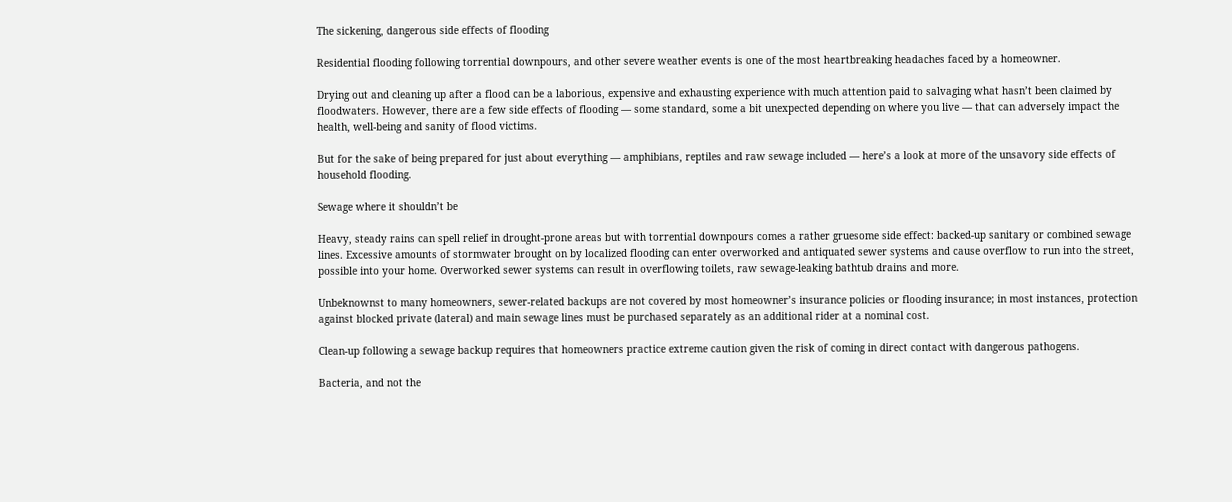The sickening, dangerous side effects of flooding

Residential flooding following torrential downpours, and other severe weather events is one of the most heartbreaking headaches faced by a homeowner.

Drying out and cleaning up after a flood can be a laborious, expensive and exhausting experience with much attention paid to salvaging what hasn’t been claimed by floodwaters. However, there are a few side effects of flooding — some standard, some a bit unexpected depending on where you live — that can adversely impact the health, well-being and sanity of flood victims.

But for the sake of being prepared for just about everything — amphibians, reptiles and raw sewage included — here’s a look at more of the unsavory side effects of household flooding.

Sewage where it shouldn’t be

Heavy, steady rains can spell relief in drought-prone areas but with torrential downpours comes a rather gruesome side effect: backed-up sanitary or combined sewage lines. Excessive amounts of stormwater brought on by localized flooding can enter overworked and antiquated sewer systems and cause overflow to run into the street, possible into your home. Overworked sewer systems can result in overflowing toilets, raw sewage-leaking bathtub drains and more.

Unbeknownst to many homeowners, sewer-related backups are not covered by most homeowner’s insurance policies or flooding insurance; in most instances, protection against blocked private (lateral) and main sewage lines must be purchased separately as an additional rider at a nominal cost.

Clean-up following a sewage backup requires that homeowners practice extreme caution given the risk of coming in direct contact with dangerous pathogens.

Bacteria, and not the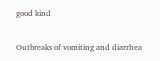good kind

Outbreaks of vomiting and diarrhea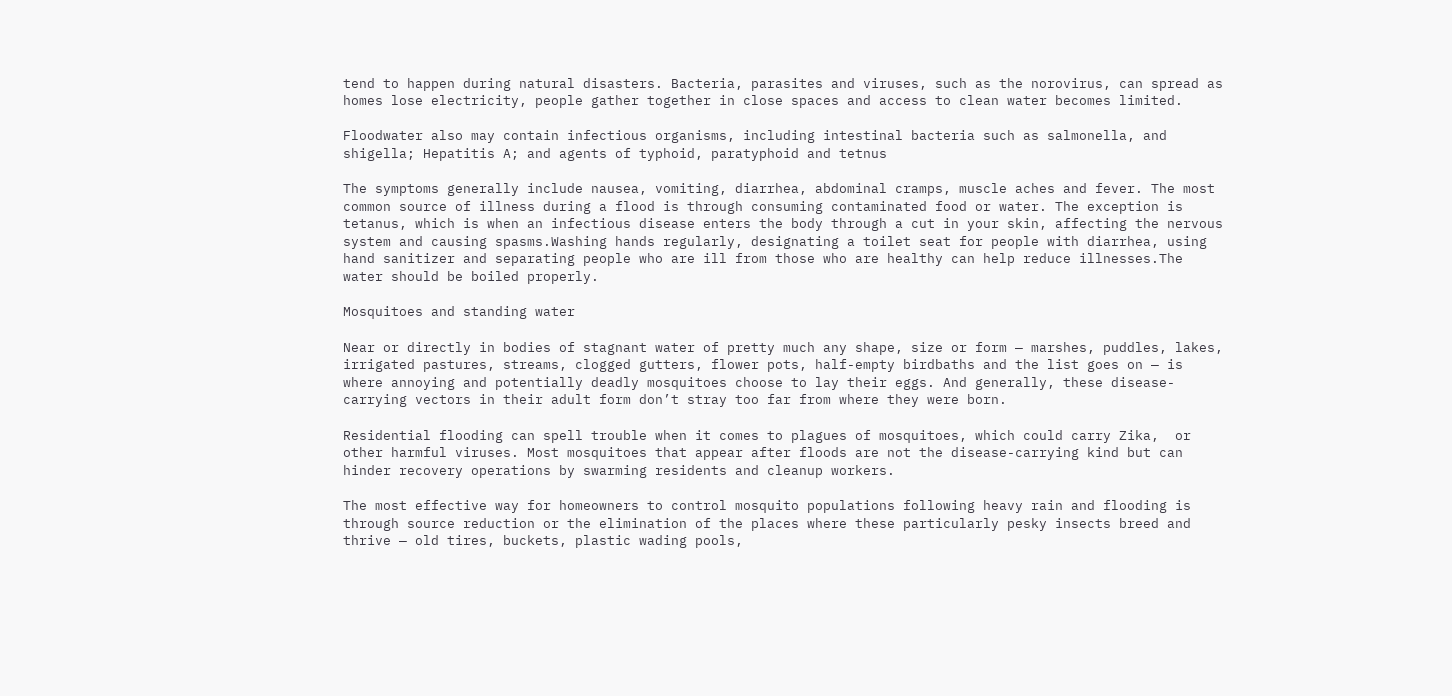tend to happen during natural disasters. Bacteria, parasites and viruses, such as the norovirus, can spread as homes lose electricity, people gather together in close spaces and access to clean water becomes limited.

Floodwater also may contain infectious organisms, including intestinal bacteria such as salmonella, and shigella; Hepatitis A; and agents of typhoid, paratyphoid and tetnus

The symptoms generally include nausea, vomiting, diarrhea, abdominal cramps, muscle aches and fever. The most common source of illness during a flood is through consuming contaminated food or water. The exception is tetanus, which is when an infectious disease enters the body through a cut in your skin, affecting the nervous system and causing spasms.Washing hands regularly, designating a toilet seat for people with diarrhea, using hand sanitizer and separating people who are ill from those who are healthy can help reduce illnesses.The water should be boiled properly.

Mosquitoes and standing water

Near or directly in bodies of stagnant water of pretty much any shape, size or form — marshes, puddles, lakes, irrigated pastures, streams, clogged gutters, flower pots, half-empty birdbaths and the list goes on — is where annoying and potentially deadly mosquitoes choose to lay their eggs. And generally, these disease-carrying vectors in their adult form don’t stray too far from where they were born.

Residential flooding can spell trouble when it comes to plagues of mosquitoes, which could carry Zika,  or other harmful viruses. Most mosquitoes that appear after floods are not the disease-carrying kind but can hinder recovery operations by swarming residents and cleanup workers.

The most effective way for homeowners to control mosquito populations following heavy rain and flooding is through source reduction or the elimination of the places where these particularly pesky insects breed and thrive — old tires, buckets, plastic wading pools,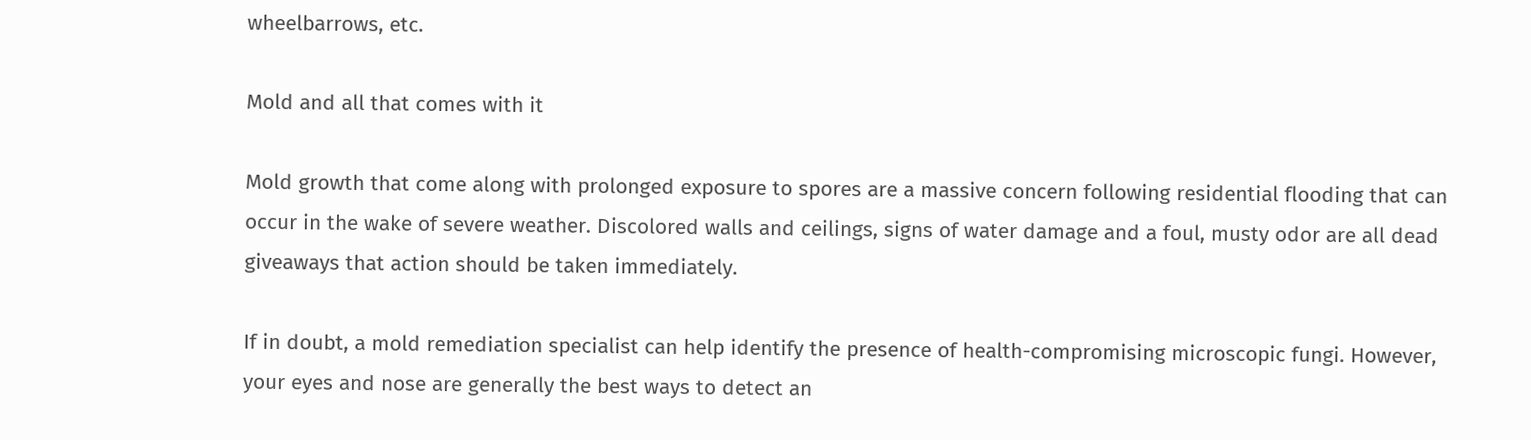wheelbarrows, etc.

Mold and all that comes with it

Mold growth that come along with prolonged exposure to spores are a massive concern following residential flooding that can occur in the wake of severe weather. Discolored walls and ceilings, signs of water damage and a foul, musty odor are all dead giveaways that action should be taken immediately.

If in doubt, a mold remediation specialist can help identify the presence of health-compromising microscopic fungi. However, your eyes and nose are generally the best ways to detect an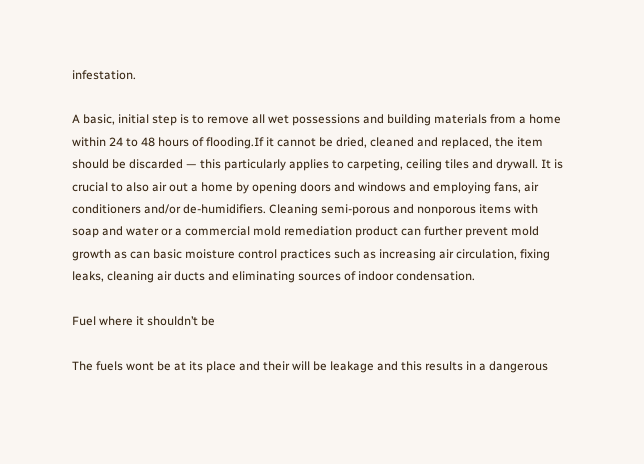infestation.

A basic, initial step is to remove all wet possessions and building materials from a home within 24 to 48 hours of flooding.If it cannot be dried, cleaned and replaced, the item should be discarded — this particularly applies to carpeting, ceiling tiles and drywall. It is crucial to also air out a home by opening doors and windows and employing fans, air conditioners and/or de-humidifiers. Cleaning semi-porous and nonporous items with soap and water or a commercial mold remediation product can further prevent mold growth as can basic moisture control practices such as increasing air circulation, fixing leaks, cleaning air ducts and eliminating sources of indoor condensation.

Fuel where it shouldn’t be

The fuels wont be at its place and their will be leakage and this results in a dangerous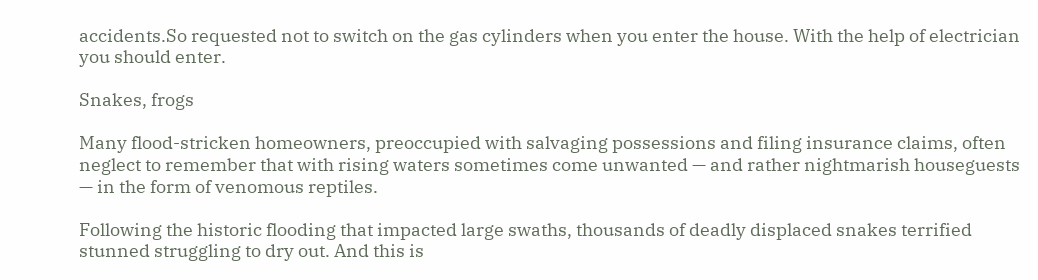accidents.So requested not to switch on the gas cylinders when you enter the house. With the help of electrician you should enter.

Snakes, frogs

Many flood-stricken homeowners, preoccupied with salvaging possessions and filing insurance claims, often neglect to remember that with rising waters sometimes come unwanted — and rather nightmarish houseguests — in the form of venomous reptiles.

Following the historic flooding that impacted large swaths, thousands of deadly displaced snakes terrified stunned struggling to dry out. And this is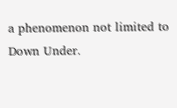a phenomenon not limited to Down Under.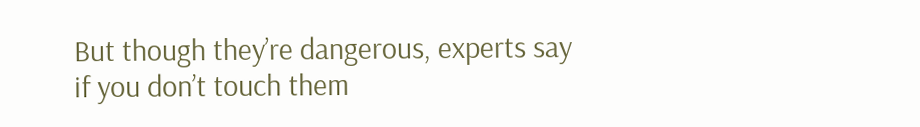But though they’re dangerous, experts say if you don’t touch them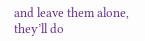and leave them alone, they’ll do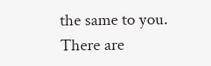the same to you. There are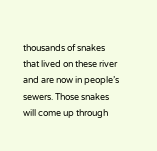thousands of snakes that lived on these river and are now in people’s sewers. Those snakes will come up through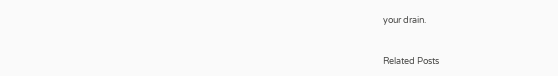your drain.


Related Posts